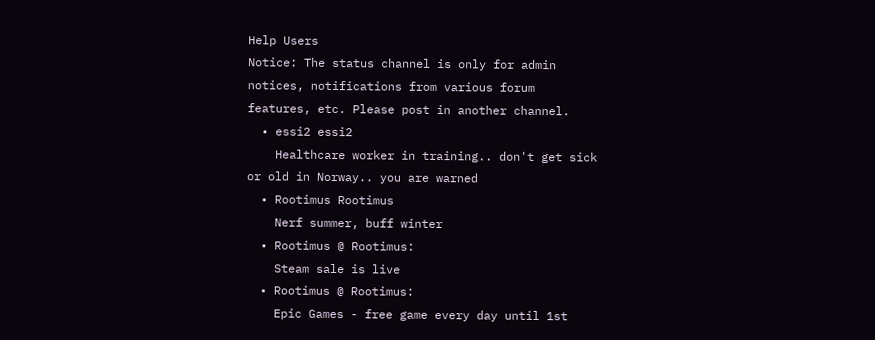Help Users
Notice: The status channel is only for admin notices, notifications from various forum features, etc. Please post in another channel.
  • essi2 essi2
    Healthcare worker in training.. don't get sick or old in Norway.. you are warned
  • Rootimus Rootimus
    Nerf summer, buff winter
  • Rootimus @ Rootimus:
    Steam sale is live
  • Rootimus @ Rootimus:
    Epic Games - free game every day until 1st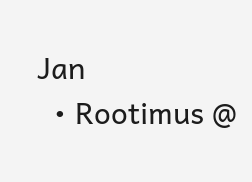Jan
  • Rootimus @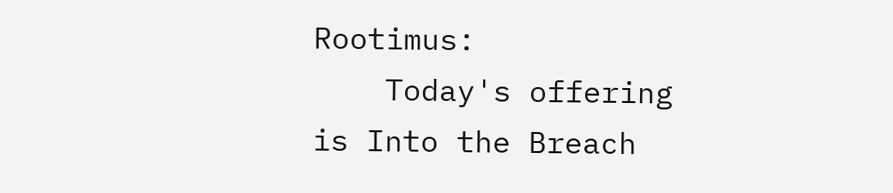Rootimus:
    Today's offering is Into the Breach